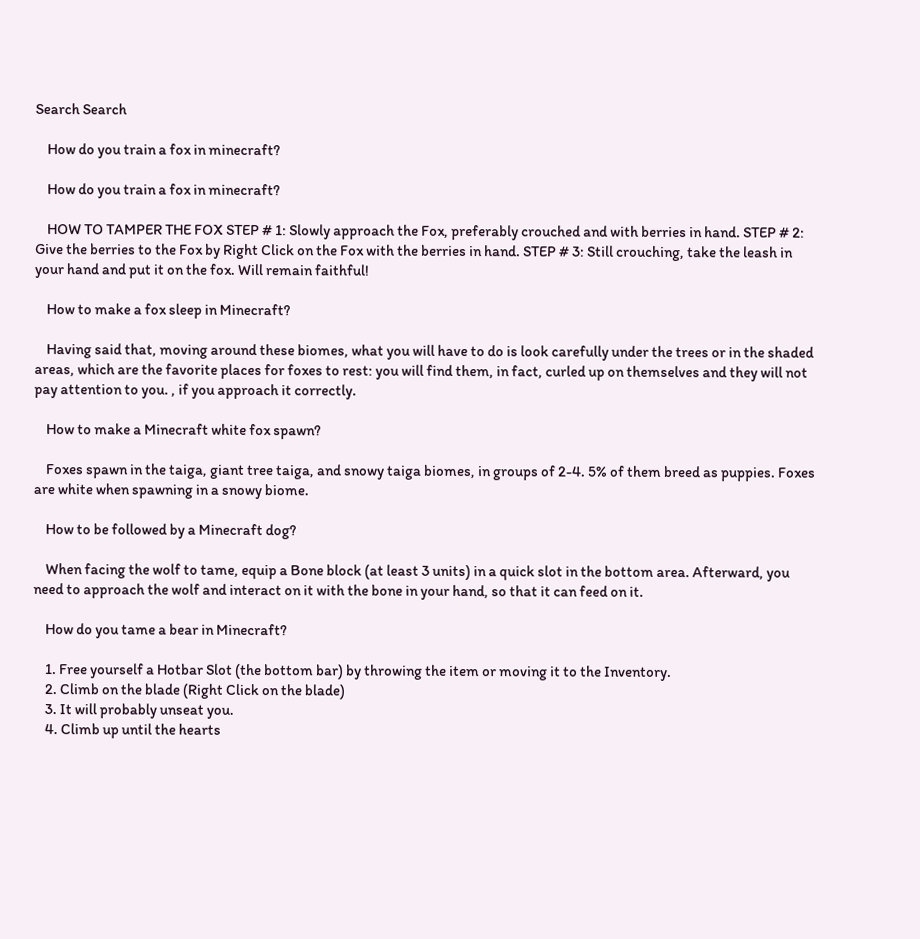Search Search

    How do you train a fox in minecraft?

    How do you train a fox in minecraft?

    HOW TO TAMPER THE FOX STEP # 1: Slowly approach the Fox, preferably crouched and with berries in hand. STEP # 2: Give the berries to the Fox by Right Click on the Fox with the berries in hand. STEP # 3: Still crouching, take the leash in your hand and put it on the fox. Will remain faithful!

    How to make a fox sleep in Minecraft?

    Having said that, moving around these biomes, what you will have to do is look carefully under the trees or in the shaded areas, which are the favorite places for foxes to rest: you will find them, in fact, curled up on themselves and they will not pay attention to you. , if you approach it correctly.

    How to make a Minecraft white fox spawn?

    Foxes spawn in the taiga, giant tree taiga, and snowy taiga biomes, in groups of 2-4. 5% of them breed as puppies. Foxes are white when spawning in a snowy biome.

    How to be followed by a Minecraft dog?

    When facing the wolf to tame, equip a Bone block (at least 3 units) in a quick slot in the bottom area. Afterward, you need to approach the wolf and interact on it with the bone in your hand, so that it can feed on it.

    How do you tame a bear in Minecraft?

    1. Free yourself a Hotbar Slot (the bottom bar) by throwing the item or moving it to the Inventory.
    2. Climb on the blade (Right Click on the blade)
    3. It will probably unseat you.
    4. Climb up until the hearts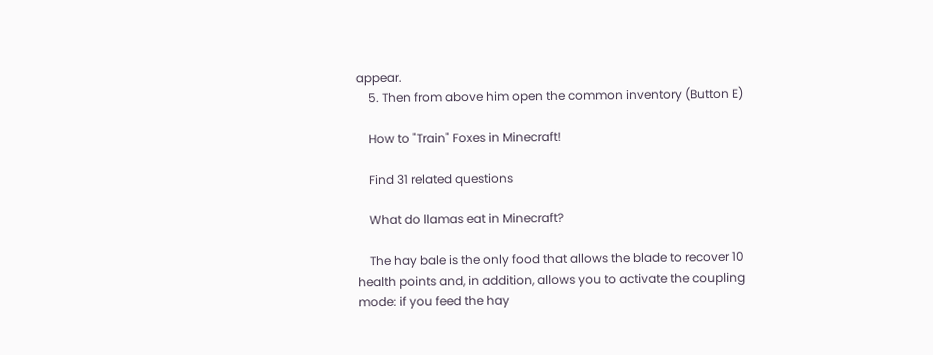appear.
    5. Then from above him open the common inventory (Button E)

    How to "Train" Foxes in Minecraft!

    Find 31 related questions

    What do llamas eat in Minecraft?

    The hay bale is the only food that allows the blade to recover 10 health points and, in addition, allows you to activate the coupling mode: if you feed the hay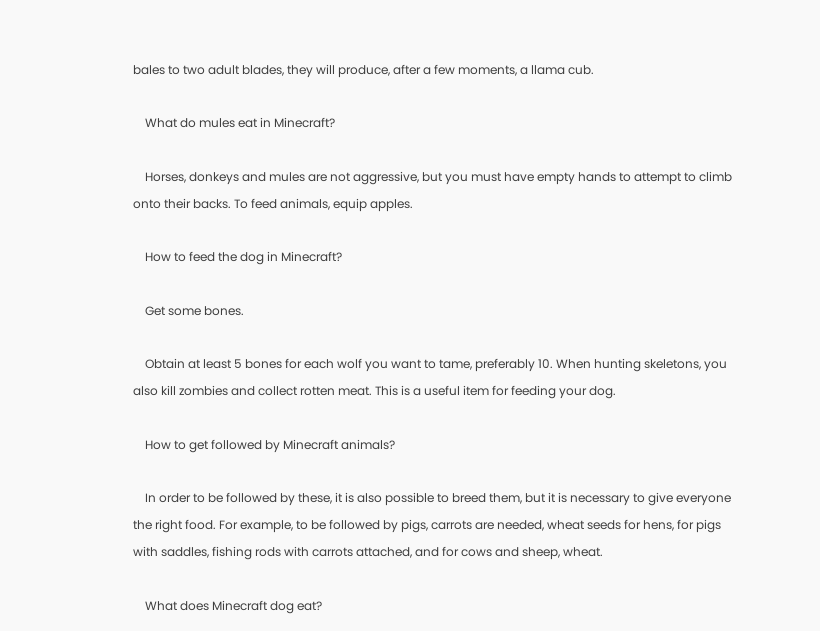bales to two adult blades, they will produce, after a few moments, a llama cub.

    What do mules eat in Minecraft?

    Horses, donkeys and mules are not aggressive, but you must have empty hands to attempt to climb onto their backs. To feed animals, equip apples.

    How to feed the dog in Minecraft?

    Get some bones.

    Obtain at least 5 bones for each wolf you want to tame, preferably 10. When hunting skeletons, you also kill zombies and collect rotten meat. This is a useful item for feeding your dog.

    How to get followed by Minecraft animals?

    In order to be followed by these, it is also possible to breed them, but it is necessary to give everyone the right food. For example, to be followed by pigs, carrots are needed, wheat seeds for hens, for pigs with saddles, fishing rods with carrots attached, and for cows and sheep, wheat.

    What does Minecraft dog eat?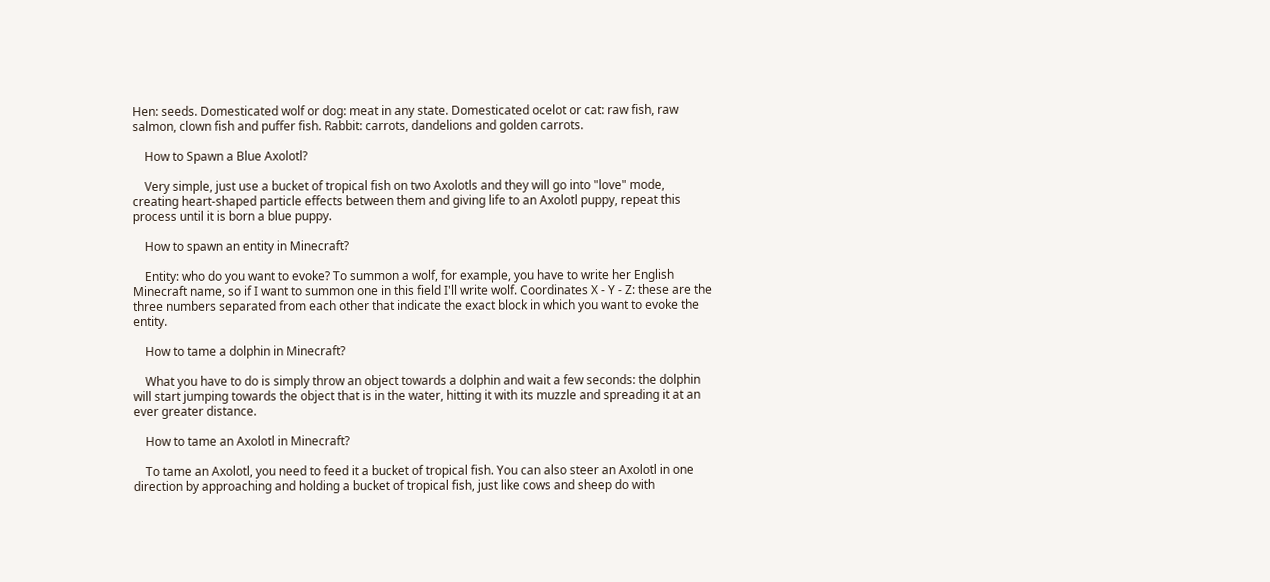Hen: seeds. Domesticated wolf or dog: meat in any state. Domesticated ocelot or cat: raw fish, raw salmon, clown fish and puffer fish. Rabbit: carrots, dandelions and golden carrots.

    How to Spawn a Blue Axolotl?

    Very simple, just use a bucket of tropical fish on two Axolotls and they will go into "love" mode, creating heart-shaped particle effects between them and giving life to an Axolotl puppy, repeat this process until it is born a blue puppy.

    How to spawn an entity in Minecraft?

    Entity: who do you want to evoke? To summon a wolf, for example, you have to write her English Minecraft name, so if I want to summon one in this field I'll write wolf. Coordinates X - Y - Z: these are the three numbers separated from each other that indicate the exact block in which you want to evoke the entity.

    How to tame a dolphin in Minecraft?

    What you have to do is simply throw an object towards a dolphin and wait a few seconds: the dolphin will start jumping towards the object that is in the water, hitting it with its muzzle and spreading it at an ever greater distance.

    How to tame an Axolotl in Minecraft?

    To tame an Axolotl, you need to feed it a bucket of tropical fish. You can also steer an Axolotl in one direction by approaching and holding a bucket of tropical fish, just like cows and sheep do with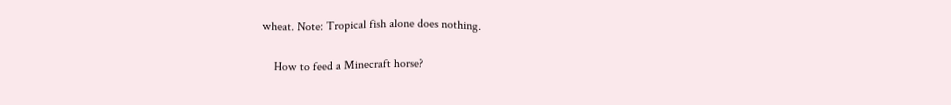wheat. Note: Tropical fish alone does nothing.

    How to feed a Minecraft horse?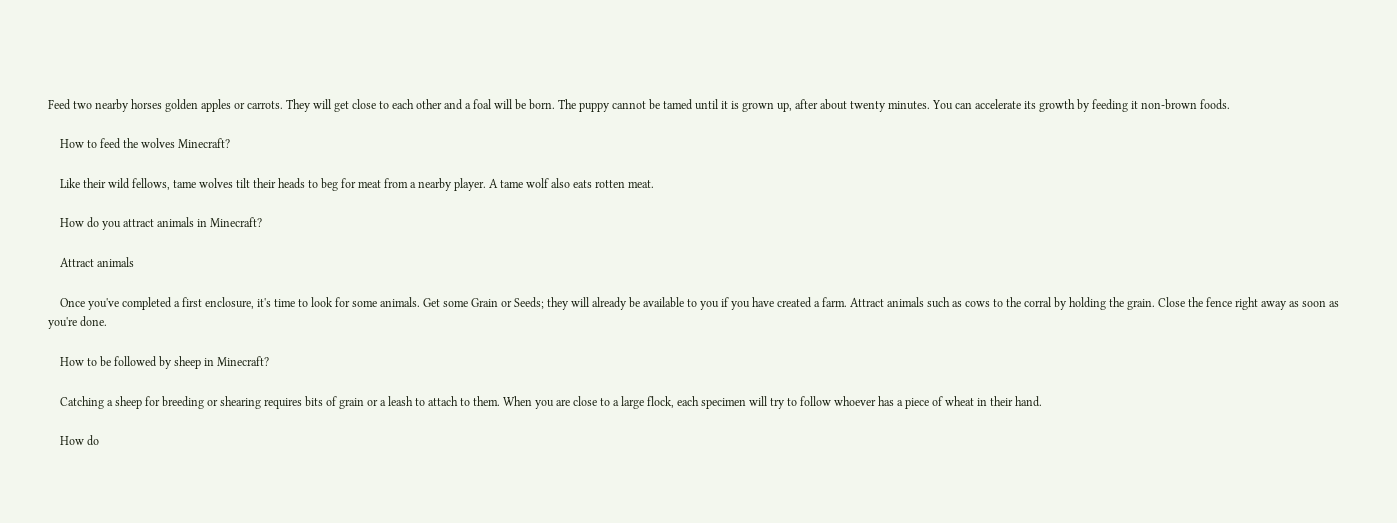Feed two nearby horses golden apples or carrots. They will get close to each other and a foal will be born. The puppy cannot be tamed until it is grown up, after about twenty minutes. You can accelerate its growth by feeding it non-brown foods.

    How to feed the wolves Minecraft?

    Like their wild fellows, tame wolves tilt their heads to beg for meat from a nearby player. A tame wolf also eats rotten meat.

    How do you attract animals in Minecraft?

    Attract animals

    Once you've completed a first enclosure, it's time to look for some animals. Get some Grain or Seeds; they will already be available to you if you have created a farm. Attract animals such as cows to the corral by holding the grain. Close the fence right away as soon as you're done.

    How to be followed by sheep in Minecraft?

    Catching a sheep for breeding or shearing requires bits of grain or a leash to attach to them. When you are close to a large flock, each specimen will try to follow whoever has a piece of wheat in their hand.

    How do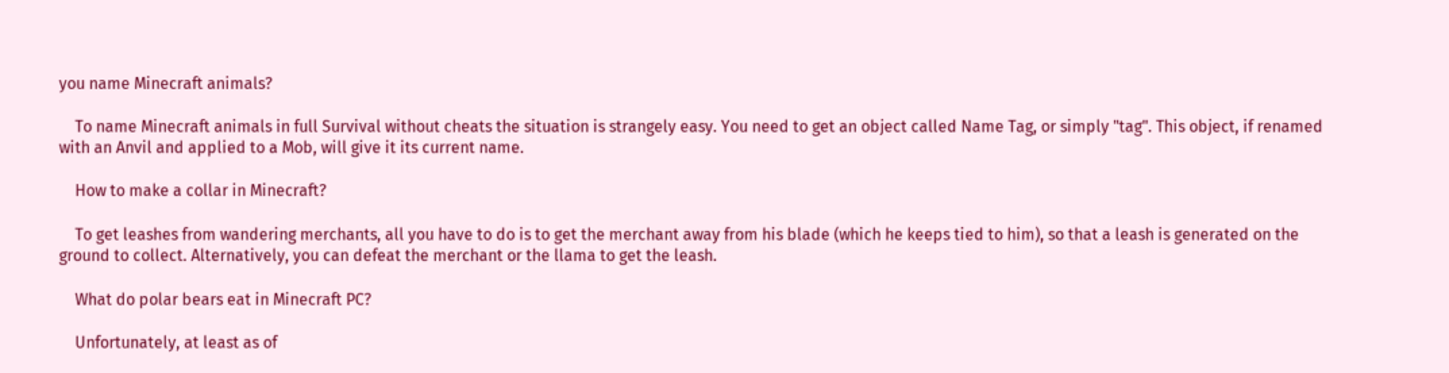you name Minecraft animals?

    To name Minecraft animals in full Survival without cheats the situation is strangely easy. You need to get an object called Name Tag, or simply "tag". This object, if renamed with an Anvil and applied to a Mob, will give it its current name.

    How to make a collar in Minecraft?

    To get leashes from wandering merchants, all you have to do is to get the merchant away from his blade (which he keeps tied to him), so that a leash is generated on the ground to collect. Alternatively, you can defeat the merchant or the llama to get the leash.

    What do polar bears eat in Minecraft PC?

    Unfortunately, at least as of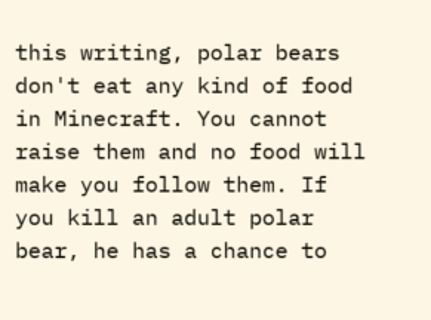this writing, polar bears don't eat any kind of food in Minecraft. You cannot raise them and no food will make you follow them. If you kill an adult polar bear, he has a chance to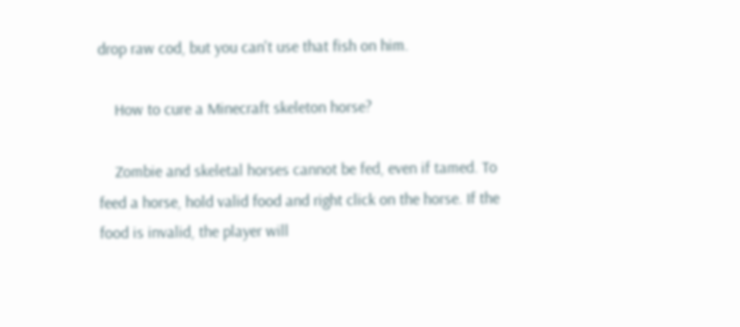drop raw cod, but you can't use that fish on him.

    How to cure a Minecraft skeleton horse?

    Zombie and skeletal horses cannot be fed, even if tamed. To feed a horse, hold valid food and right click on the horse. If the food is invalid, the player will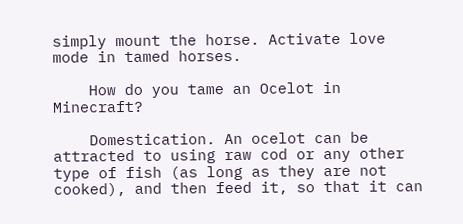simply mount the horse. Activate love mode in tamed horses.

    How do you tame an Ocelot in Minecraft?

    Domestication. An ocelot can be attracted to using raw cod or any other type of fish (as long as they are not cooked), and then feed it, so that it can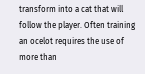transform into a cat that will follow the player. Often training an ocelot requires the use of more than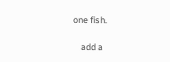one fish.

    add a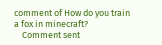comment of How do you train a fox in minecraft?
    Comment sent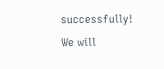successfully! We will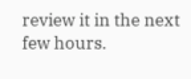review it in the next few hours.